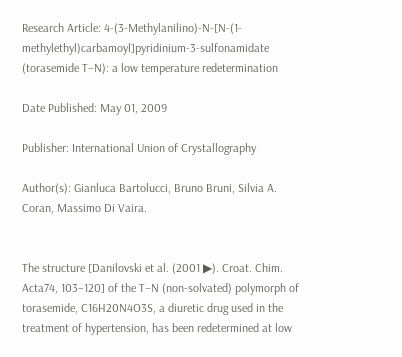Research Article: 4-(3-Methylanilino)-N-[N-(1-methylethyl)carbamoyl]pyridinium-3-sulfonamidate (torasemide T–N): a low temperature redetermination

Date Published: May 01, 2009

Publisher: International Union of Crystallography

Author(s): Gianluca Bartolucci, Bruno Bruni, Silvia A. Coran, Massimo Di Vaira.


The structure [Danilovski et al. (2001 ▶). Croat. Chim. Acta74, 103–120] of the T–N (non-solvated) polymorph of torasemide, C16H20N4O3S, a diuretic drug used in the treatment of hypertension, has been redetermined at low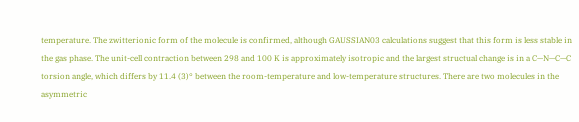temperature. The zwitterionic form of the molecule is confirmed, although GAUSSIAN03 calculations suggest that this form is less stable in the gas phase. The unit-cell contraction between 298 and 100 K is approximately isotropic and the largest structual change is in a C—N—C—C torsion angle, which differs by 11.4 (3)° between the room-temperature and low-temperature structures. There are two molecules in the asymmetric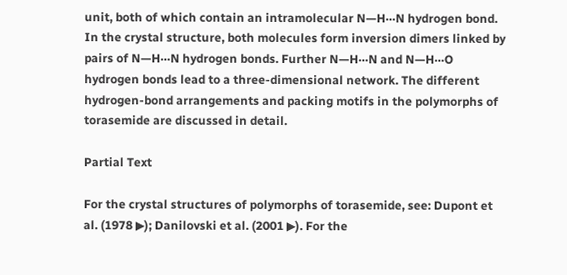unit, both of which contain an intramolecular N—H⋯N hydrogen bond. In the crystal structure, both molecules form inversion dimers linked by pairs of N—H⋯N hydrogen bonds. Further N—H⋯N and N—H⋯O hydrogen bonds lead to a three-dimensional network. The different hydrogen-bond arrangements and packing motifs in the polymorphs of torasemide are discussed in detail.

Partial Text

For the crystal structures of polymorphs of torasemide, see: Dupont et al. (1978 ▶); Danilovski et al. (2001 ▶). For the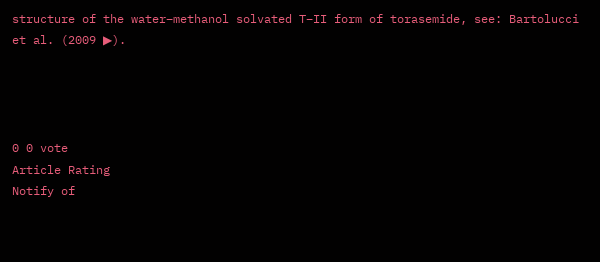structure of the water–methanol solvated T–II form of torasemide, see: Bartolucci et al. (2009 ▶).




0 0 vote
Article Rating
Notify of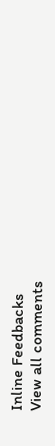Inline Feedbacks
View all comments